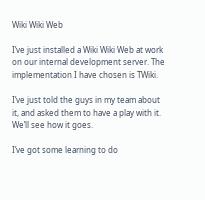Wiki Wiki Web

I’ve just installed a Wiki Wiki Web at work on our internal development server. The implementation I have chosen is TWiki.

I’ve just told the guys in my team about it, and asked them to have a play with it. We’ll see how it goes.

I’ve got some learning to do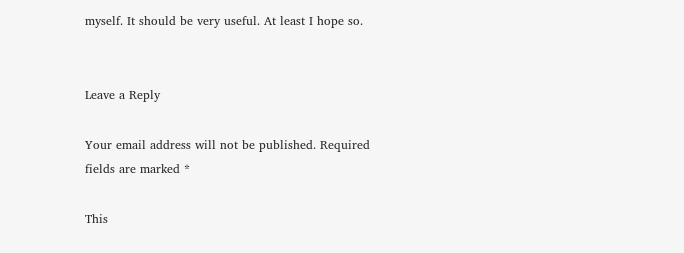myself. It should be very useful. At least I hope so.


Leave a Reply

Your email address will not be published. Required fields are marked *

This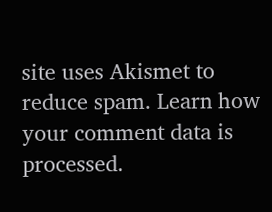site uses Akismet to reduce spam. Learn how your comment data is processed.